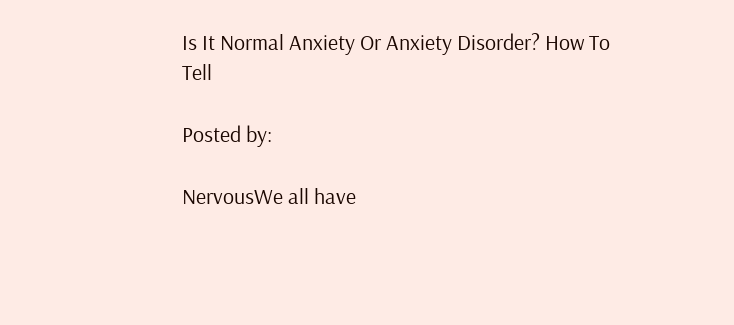Is It Normal Anxiety Or Anxiety Disorder? How To Tell

Posted by:

NervousWe all have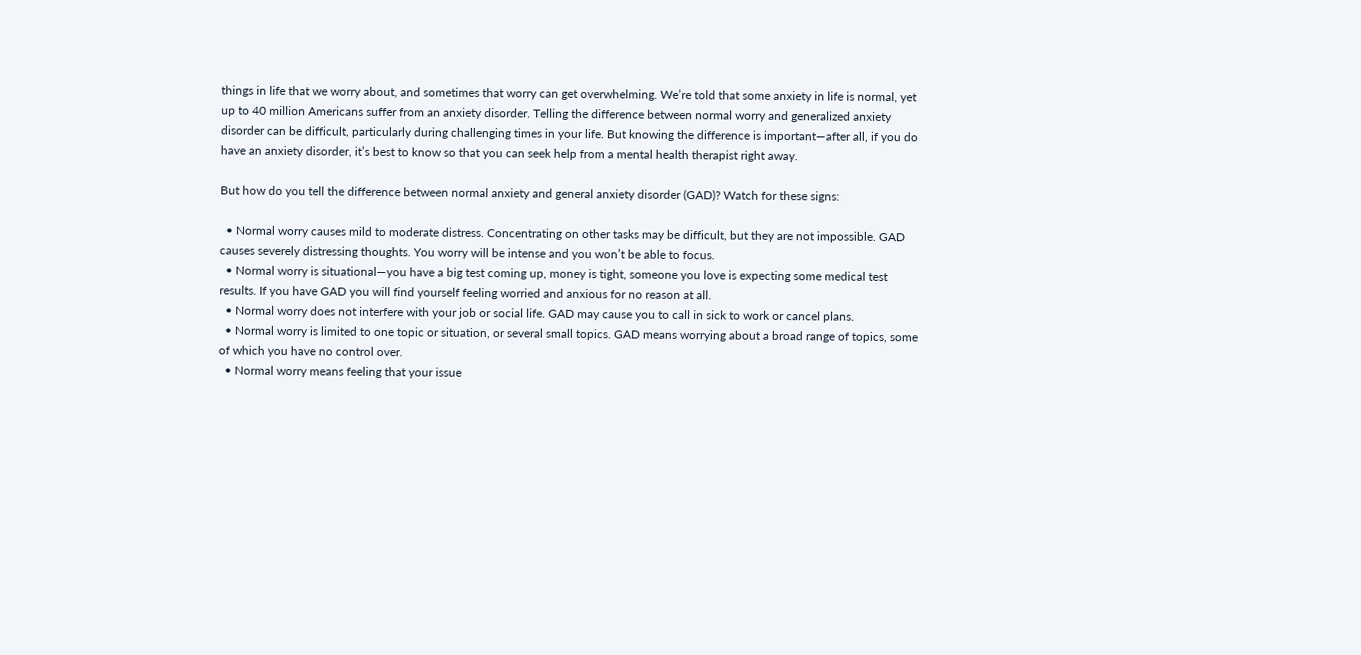things in life that we worry about, and sometimes that worry can get overwhelming. We’re told that some anxiety in life is normal, yet up to 40 million Americans suffer from an anxiety disorder. Telling the difference between normal worry and generalized anxiety disorder can be difficult, particularly during challenging times in your life. But knowing the difference is important—after all, if you do have an anxiety disorder, it’s best to know so that you can seek help from a mental health therapist right away.

But how do you tell the difference between normal anxiety and general anxiety disorder (GAD)? Watch for these signs:

  • Normal worry causes mild to moderate distress. Concentrating on other tasks may be difficult, but they are not impossible. GAD causes severely distressing thoughts. You worry will be intense and you won’t be able to focus.
  • Normal worry is situational—you have a big test coming up, money is tight, someone you love is expecting some medical test results. If you have GAD you will find yourself feeling worried and anxious for no reason at all.
  • Normal worry does not interfere with your job or social life. GAD may cause you to call in sick to work or cancel plans.
  • Normal worry is limited to one topic or situation, or several small topics. GAD means worrying about a broad range of topics, some of which you have no control over.
  • Normal worry means feeling that your issue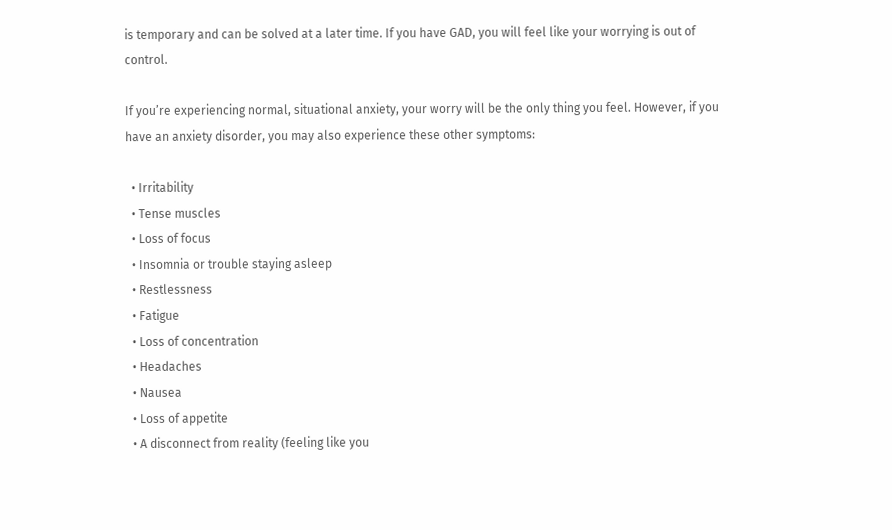is temporary and can be solved at a later time. If you have GAD, you will feel like your worrying is out of control.

If you’re experiencing normal, situational anxiety, your worry will be the only thing you feel. However, if you have an anxiety disorder, you may also experience these other symptoms:

  • Irritability
  • Tense muscles
  • Loss of focus
  • Insomnia or trouble staying asleep
  • Restlessness
  • Fatigue
  • Loss of concentration
  • Headaches
  • Nausea
  • Loss of appetite
  • A disconnect from reality (feeling like you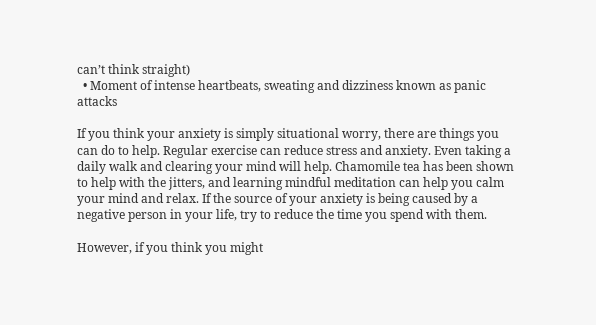can’t think straight)
  • Moment of intense heartbeats, sweating and dizziness known as panic attacks

If you think your anxiety is simply situational worry, there are things you can do to help. Regular exercise can reduce stress and anxiety. Even taking a daily walk and clearing your mind will help. Chamomile tea has been shown to help with the jitters, and learning mindful meditation can help you calm your mind and relax. If the source of your anxiety is being caused by a negative person in your life, try to reduce the time you spend with them.

However, if you think you might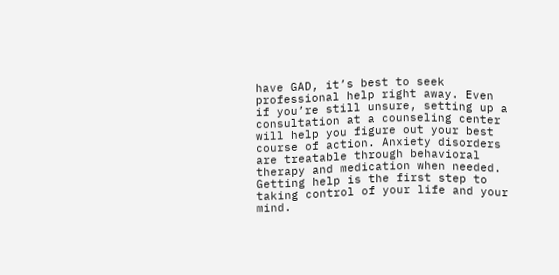have GAD, it’s best to seek professional help right away. Even if you’re still unsure, setting up a consultation at a counseling center will help you figure out your best course of action. Anxiety disorders are treatable through behavioral therapy and medication when needed. Getting help is the first step to taking control of your life and your mind.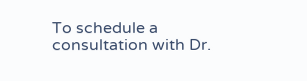To schedule a consultation with Dr.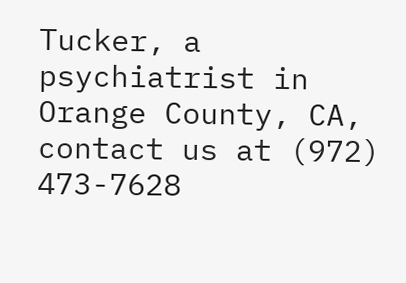Tucker, a psychiatrist in Orange County, CA, contact us at (972) 473-7628